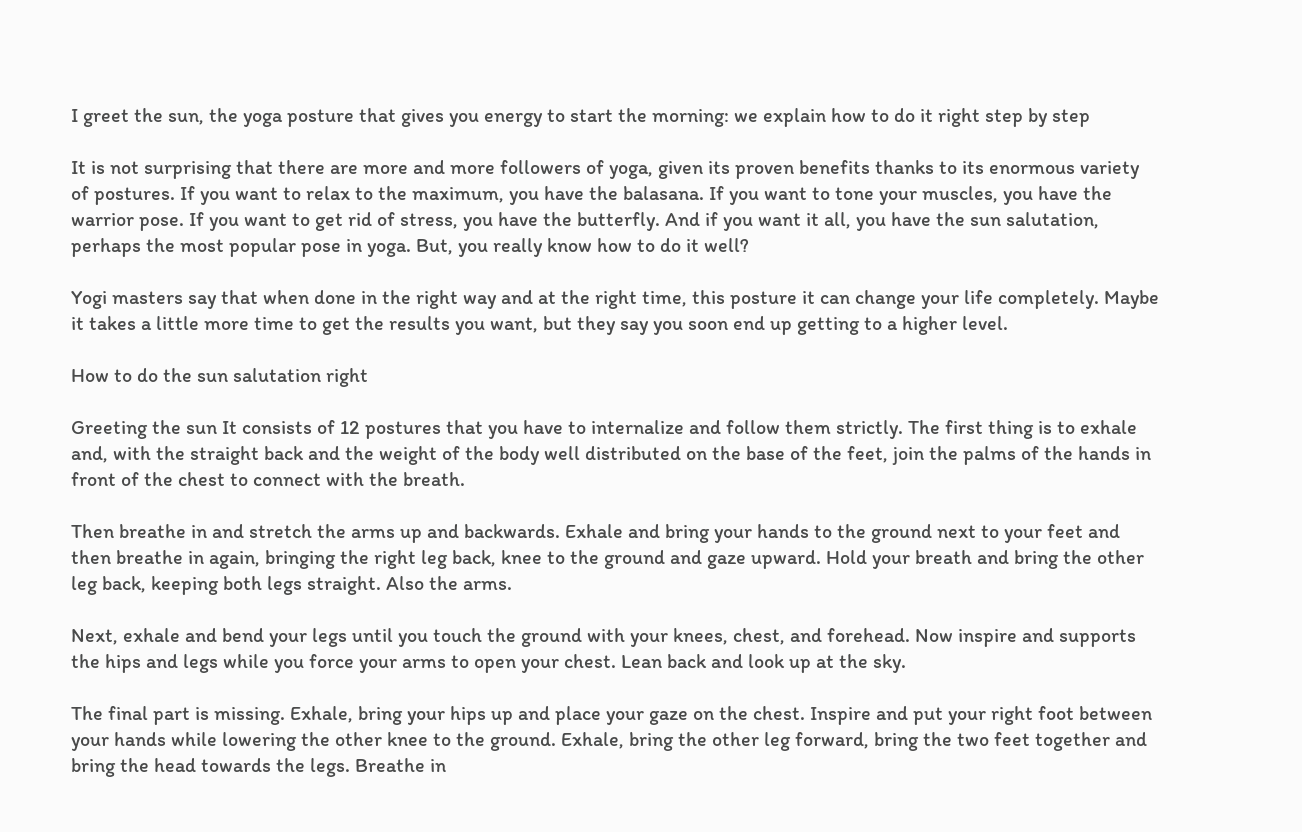I greet the sun, the yoga posture that gives you energy to start the morning: we explain how to do it right step by step

It is not surprising that there are more and more followers of yoga, given its proven benefits thanks to its enormous variety of postures. If you want to relax to the maximum, you have the balasana. If you want to tone your muscles, you have the warrior pose. If you want to get rid of stress, you have the butterfly. And if you want it all, you have the sun salutation, perhaps the most popular pose in yoga. But, you really know how to do it well?

Yogi masters say that when done in the right way and at the right time, this posture it can change your life completely. Maybe it takes a little more time to get the results you want, but they say you soon end up getting to a higher level.

How to do the sun salutation right

Greeting the sun It consists of 12 postures that you have to internalize and follow them strictly. The first thing is to exhale and, with the straight back and the weight of the body well distributed on the base of the feet, join the palms of the hands in front of the chest to connect with the breath.

Then breathe in and stretch the arms up and backwards. Exhale and bring your hands to the ground next to your feet and then breathe in again, bringing the right leg back, knee to the ground and gaze upward. Hold your breath and bring the other leg back, keeping both legs straight. Also the arms.

Next, exhale and bend your legs until you touch the ground with your knees, chest, and forehead. Now inspire and supports the hips and legs while you force your arms to open your chest. Lean back and look up at the sky.

The final part is missing. Exhale, bring your hips up and place your gaze on the chest. Inspire and put your right foot between your hands while lowering the other knee to the ground. Exhale, bring the other leg forward, bring the two feet together and bring the head towards the legs. Breathe in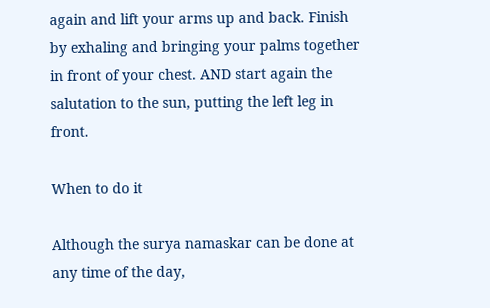again and lift your arms up and back. Finish by exhaling and bringing your palms together in front of your chest. AND start again the salutation to the sun, putting the left leg in front.

When to do it

Although the surya namaskar can be done at any time of the day,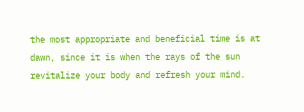the most appropriate and beneficial time is at dawn, since it is when the rays of the sun revitalize your body and refresh your mind.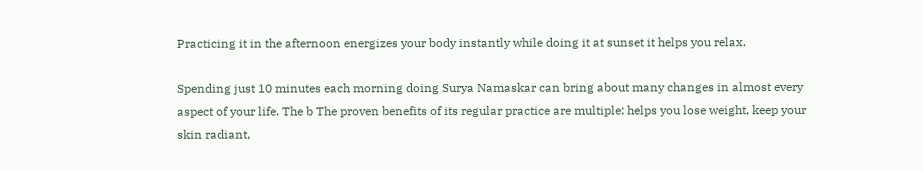Practicing it in the afternoon energizes your body instantly while doing it at sunset it helps you relax.

Spending just 10 minutes each morning doing Surya Namaskar can bring about many changes in almost every aspect of your life. The b The proven benefits of its regular practice are multiple: helps you lose weight, keep your skin radiant,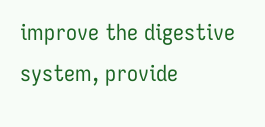improve the digestive system, provide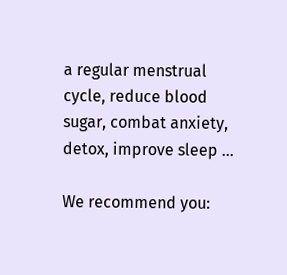a regular menstrual cycle, reduce blood sugar, combat anxiety, detox, improve sleep …

We recommend you: